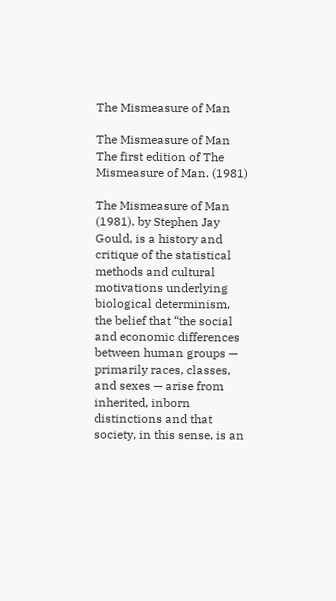The Mismeasure of Man

The Mismeasure of Man
The first edition of The Mismeasure of Man. (1981)

The Mismeasure of Man (1981), by Stephen Jay Gould, is a history and critique of the statistical methods and cultural motivations underlying biological determinism, the belief that “the social and economic differences between human groups — primarily races, classes, and sexes — arise from inherited, inborn distinctions and that society, in this sense, is an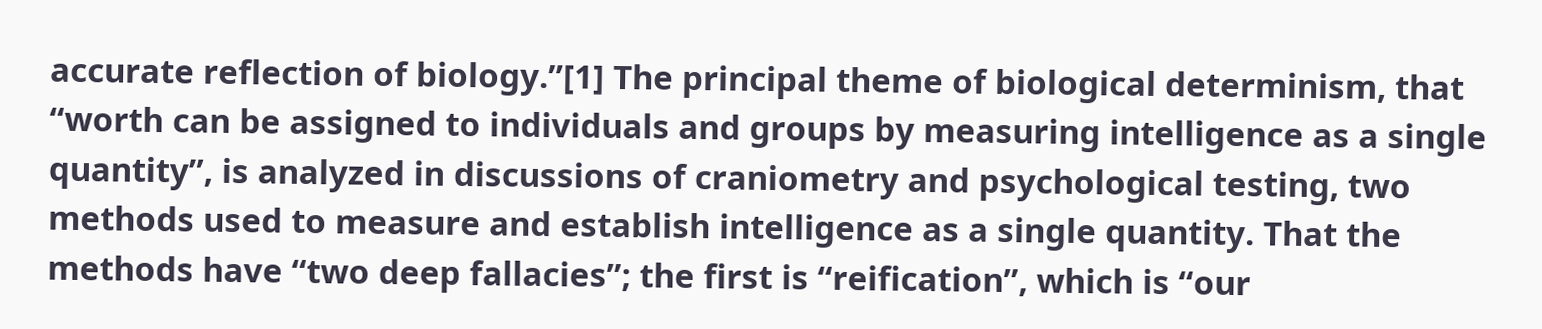accurate reflection of biology.”[1] The principal theme of biological determinism, that “worth can be assigned to individuals and groups by measuring intelligence as a single quantity”, is analyzed in discussions of craniometry and psychological testing, two methods used to measure and establish intelligence as a single quantity. That the methods have “two deep fallacies”; the first is “reification”, which is “our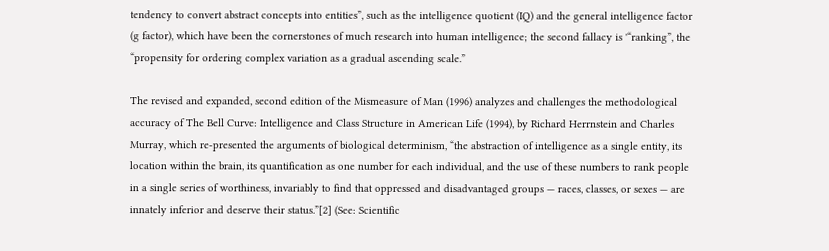tendency to convert abstract concepts into entities”, such as the intelligence quotient (IQ) and the general intelligence factor (g factor), which have been the cornerstones of much research into human intelligence; the second fallacy is '“ranking”, the “propensity for ordering complex variation as a gradual ascending scale.”

The revised and expanded, second edition of the Mismeasure of Man (1996) analyzes and challenges the methodological accuracy of The Bell Curve: Intelligence and Class Structure in American Life (1994), by Richard Herrnstein and Charles Murray, which re-presented the arguments of biological determinism, “the abstraction of intelligence as a single entity, its location within the brain, its quantification as one number for each individual, and the use of these numbers to rank people in a single series of worthiness, invariably to find that oppressed and disadvantaged groups — races, classes, or sexes — are innately inferior and deserve their status.”[2] (See: Scientific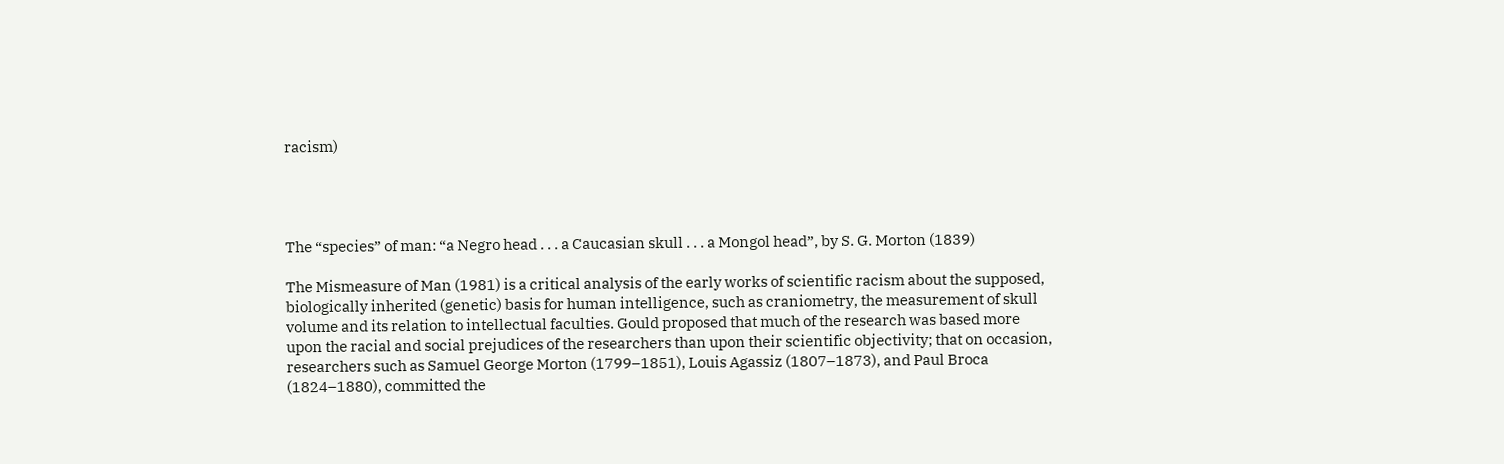racism)




The “species” of man: “a Negro head . . . a Caucasian skull . . . a Mongol head”, by S. G. Morton (1839)

The Mismeasure of Man (1981) is a critical analysis of the early works of scientific racism about the supposed, biologically inherited (genetic) basis for human intelligence, such as craniometry, the measurement of skull volume and its relation to intellectual faculties. Gould proposed that much of the research was based more upon the racial and social prejudices of the researchers than upon their scientific objectivity; that on occasion, researchers such as Samuel George Morton (1799–1851), Louis Agassiz (1807–1873), and Paul Broca (1824–1880), committed the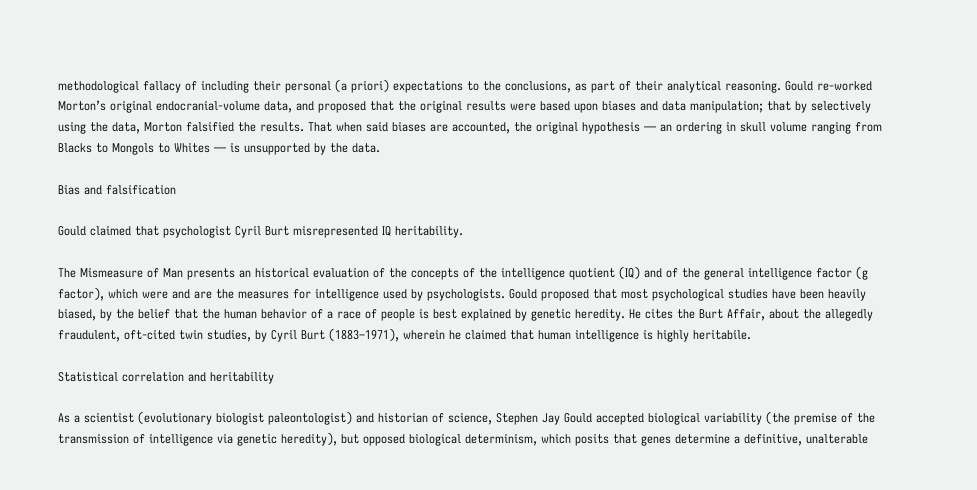methodological fallacy of including their personal (a priori) expectations to the conclusions, as part of their analytical reasoning. Gould re-worked Morton’s original endocranial-volume data, and proposed that the original results were based upon biases and data manipulation; that by selectively using the data, Morton falsified the results. That when said biases are accounted, the original hypothesis — an ordering in skull volume ranging from Blacks to Mongols to Whites — is unsupported by the data.

Bias and falsification

Gould claimed that psychologist Cyril Burt misrepresented IQ heritability.

The Mismeasure of Man presents an historical evaluation of the concepts of the intelligence quotient (IQ) and of the general intelligence factor (g factor), which were and are the measures for intelligence used by psychologists. Gould proposed that most psychological studies have been heavily biased, by the belief that the human behavior of a race of people is best explained by genetic heredity. He cites the Burt Affair, about the allegedly fraudulent, oft-cited twin studies, by Cyril Burt (1883–1971), wherein he claimed that human intelligence is highly heritabile.

Statistical correlation and heritability

As a scientist (evolutionary biologist paleontologist) and historian of science, Stephen Jay Gould accepted biological variability (the premise of the transmission of intelligence via genetic heredity), but opposed biological determinism, which posits that genes determine a definitive, unalterable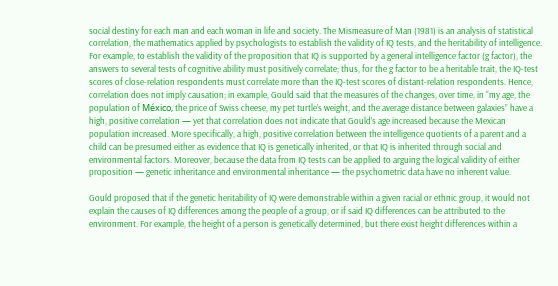social destiny for each man and each woman in life and society. The Mismeasure of Man (1981) is an analysis of statistical correlation, the mathematics applied by psychologists to establish the validity of IQ tests, and the heritability of intelligence. For example, to establish the validity of the proposition that IQ is supported by a general intelligence factor (g factor), the answers to several tests of cognitive ability must positively correlate; thus, for the g factor to be a heritable trait, the IQ-test scores of close-relation respondents must correlate more than the IQ-test scores of distant-relation respondents. Hence, correlation does not imply causation; in example, Gould said that the measures of the changes, over time, in “my age, the population of México, the price of Swiss cheese, my pet turtle’s weight, and the average distance between galaxies” have a high, positive correlation — yet that correlation does not indicate that Gould’s age increased because the Mexican population increased. More specifically, a high, positive correlation between the intelligence quotients of a parent and a child can be presumed either as evidence that IQ is genetically inherited, or that IQ is inherited through social and environmental factors. Moreover, because the data from IQ tests can be applied to arguing the logical validity of either proposition — genetic inheritance and environmental inheritance — the psychometric data have no inherent value.

Gould proposed that if the genetic heritability of IQ were demonstrable within a given racial or ethnic group, it would not explain the causes of IQ differences among the people of a group, or if said IQ differences can be attributed to the environment. For example, the height of a person is genetically determined, but there exist height differences within a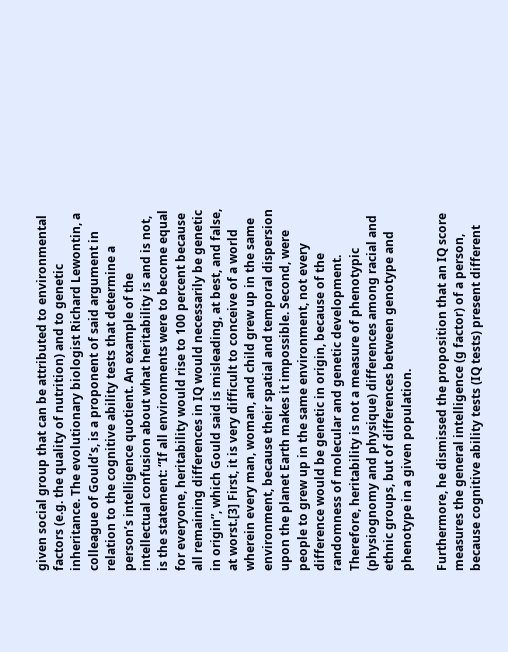given social group that can be attributed to environmental factors (e.g. the quality of nutrition) and to genetic inheritance. The evolutionary biologist Richard Lewontin, a colleague of Gould’s, is a proponent of said argument in relation to the cognitive ability tests that determine a person’s intelligence quotient. An example of the intellectual confusion about what heritability is and is not, is the statement: “If all environments were to become equal for everyone, heritability would rise to 100 percent because all remaining differences in IQ would necessarily be genetic in origin”, which Gould said is misleading, at best, and false, at worst.[3] First, it is very difficult to conceive of a world wherein every man, woman, and child grew up in the same environment, because their spatial and temporal dispersion upon the planet Earth makes it impossible. Second, were people to grew up in the same environment, not every difference would be genetic in origin, because of the randomness of molecular and genetic development. Therefore, heritability is not a measure of phenotypic (physiognomy and physique) differences among racial and ethnic groups, but of differences between genotype and phenotype in a given population.

Furthermore, he dismissed the proposition that an IQ score measures the general intelligence (g factor) of a person, because cognitive ability tests (IQ tests) present different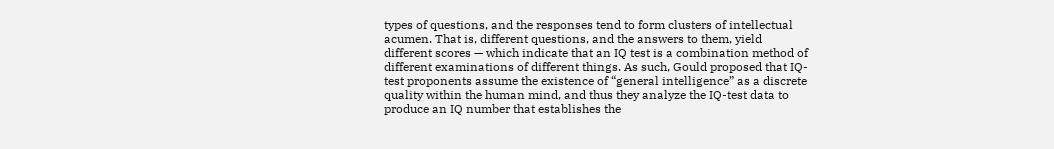types of questions, and the responses tend to form clusters of intellectual acumen. That is, different questions, and the answers to them, yield different scores — which indicate that an IQ test is a combination method of different examinations of different things. As such, Gould proposed that IQ-test proponents assume the existence of “general intelligence” as a discrete quality within the human mind, and thus they analyze the IQ-test data to produce an IQ number that establishes the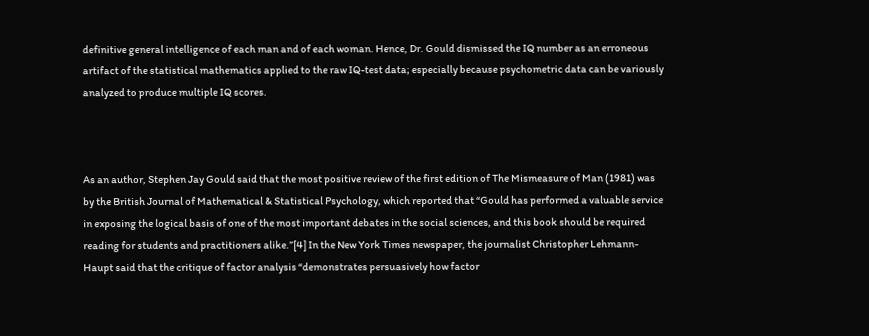definitive general intelligence of each man and of each woman. Hence, Dr. Gould dismissed the IQ number as an erroneous artifact of the statistical mathematics applied to the raw IQ-test data; especially because psychometric data can be variously analyzed to produce multiple IQ scores.



As an author, Stephen Jay Gould said that the most positive review of the first edition of The Mismeasure of Man (1981) was by the British Journal of Mathematical & Statistical Psychology, which reported that “Gould has performed a valuable service in exposing the logical basis of one of the most important debates in the social sciences, and this book should be required reading for students and practitioners alike.”[4] In the New York Times newspaper, the journalist Christopher Lehmann-Haupt said that the critique of factor analysis “demonstrates persuasively how factor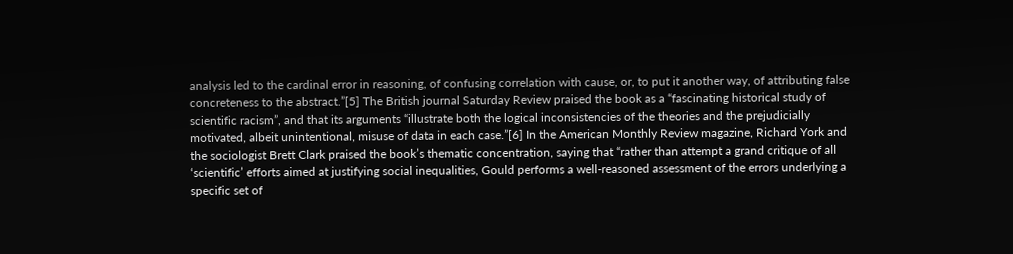analysis led to the cardinal error in reasoning, of confusing correlation with cause, or, to put it another way, of attributing false concreteness to the abstract.”[5] The British journal Saturday Review praised the book as a “fascinating historical study of scientific racism”, and that its arguments “illustrate both the logical inconsistencies of the theories and the prejudicially motivated, albeit unintentional, misuse of data in each case.”[6] In the American Monthly Review magazine, Richard York and the sociologist Brett Clark praised the book’s thematic concentration, saying that “rather than attempt a grand critique of all ‘scientific’ efforts aimed at justifying social inequalities, Gould performs a well-reasoned assessment of the errors underlying a specific set of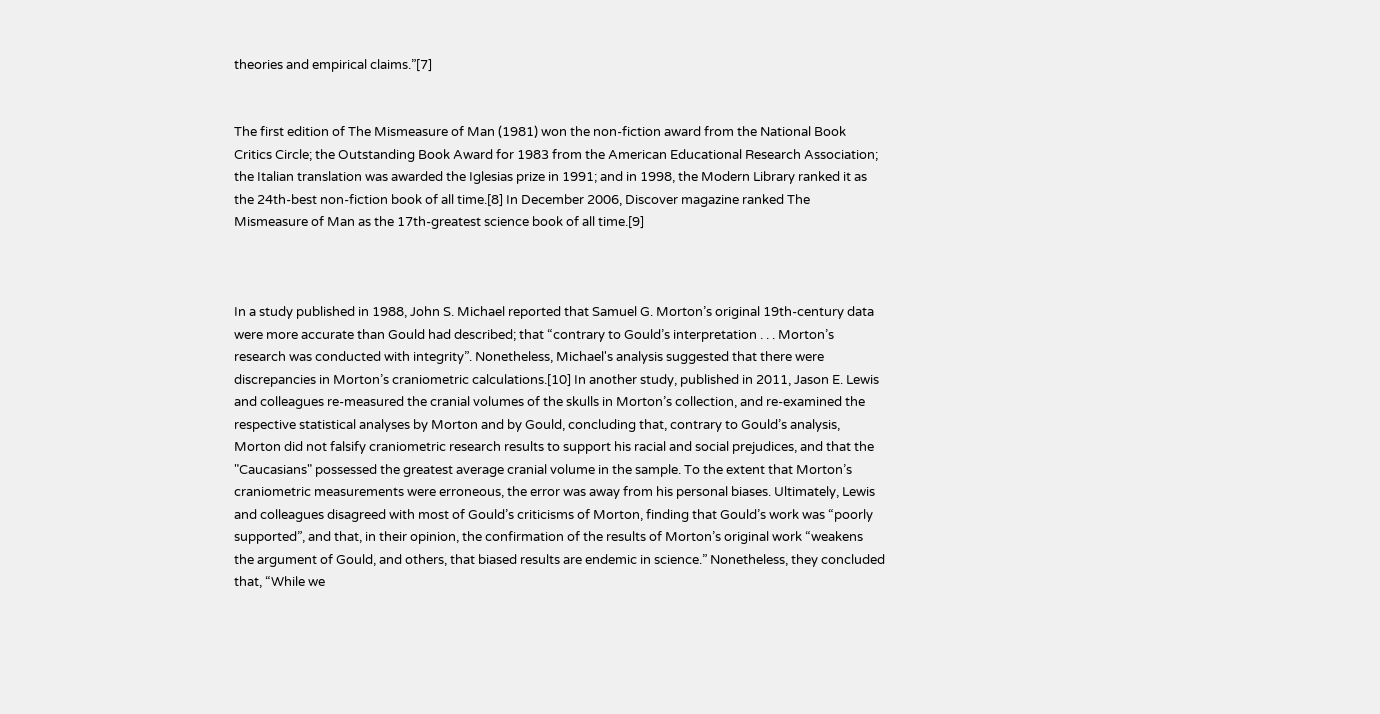theories and empirical claims.”[7]


The first edition of The Mismeasure of Man (1981) won the non-fiction award from the National Book Critics Circle; the Outstanding Book Award for 1983 from the American Educational Research Association; the Italian translation was awarded the Iglesias prize in 1991; and in 1998, the Modern Library ranked it as the 24th-best non-fiction book of all time.[8] In December 2006, Discover magazine ranked The Mismeasure of Man as the 17th-greatest science book of all time.[9]



In a study published in 1988, John S. Michael reported that Samuel G. Morton’s original 19th-century data were more accurate than Gould had described; that “contrary to Gould’s interpretation . . . Morton’s research was conducted with integrity”. Nonetheless, Michael's analysis suggested that there were discrepancies in Morton’s craniometric calculations.[10] In another study, published in 2011, Jason E. Lewis and colleagues re-measured the cranial volumes of the skulls in Morton’s collection, and re-examined the respective statistical analyses by Morton and by Gould, concluding that, contrary to Gould’s analysis, Morton did not falsify craniometric research results to support his racial and social prejudices, and that the "Caucasians" possessed the greatest average cranial volume in the sample. To the extent that Morton’s craniometric measurements were erroneous, the error was away from his personal biases. Ultimately, Lewis and colleagues disagreed with most of Gould’s criticisms of Morton, finding that Gould’s work was “poorly supported”, and that, in their opinion, the confirmation of the results of Morton’s original work “weakens the argument of Gould, and others, that biased results are endemic in science.” Nonetheless, they concluded that, “While we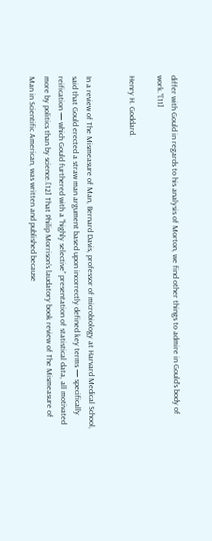differ with Gould in regards to his analysis of Morton, we find other things to admire in Gould’s body of work.”[11]

Henry H. Goddard.


In a review of The Mismeasure of Man, Bernard Davis, professor of microbiology at Harvard Medical School, said that Gould erected a straw man argument based upon incorrectly defined key terms — specifically reification — which Gould furthered with a “highly selective” presentation of statistical data, all motivated more by politics than by science.[12] That Philip Morrison’s laudatory book review of The Mismeasure of Man in Scientific American, was written and published because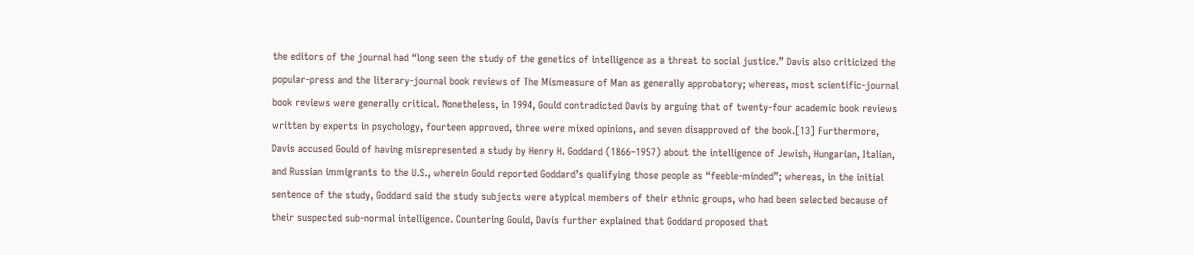the editors of the journal had “long seen the study of the genetics of intelligence as a threat to social justice.” Davis also criticized the popular-press and the literary-journal book reviews of The Mismeasure of Man as generally approbatory; whereas, most scientific-journal book reviews were generally critical. Nonetheless, in 1994, Gould contradicted Davis by arguing that of twenty-four academic book reviews written by experts in psychology, fourteen approved, three were mixed opinions, and seven disapproved of the book.[13] Furthermore, Davis accused Gould of having misrepresented a study by Henry H. Goddard (1866–1957) about the intelligence of Jewish, Hungarian, Italian, and Russian immigrants to the U.S., wherein Gould reported Goddard’s qualifying those people as “feeble-minded”; whereas, in the initial sentence of the study, Goddard said the study subjects were atypical members of their ethnic groups, who had been selected because of their suspected sub-normal intelligence. Countering Gould, Davis further explained that Goddard proposed that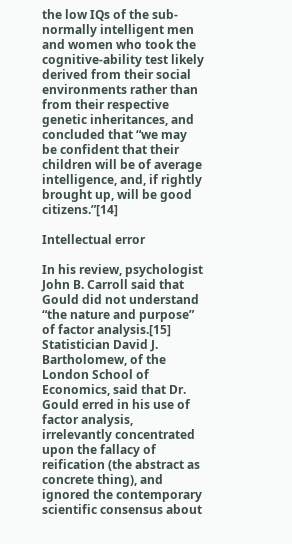the low IQs of the sub-normally intelligent men and women who took the cognitive-ability test likely derived from their social environments rather than from their respective genetic inheritances, and concluded that “we may be confident that their children will be of average intelligence, and, if rightly brought up, will be good citizens.”[14]

Intellectual error

In his review, psychologist John B. Carroll said that Gould did not understand “the nature and purpose” of factor analysis.[15] Statistician David J. Bartholomew, of the London School of Economics, said that Dr. Gould erred in his use of factor analysis, irrelevantly concentrated upon the fallacy of reification (the abstract as concrete thing), and ignored the contemporary scientific consensus about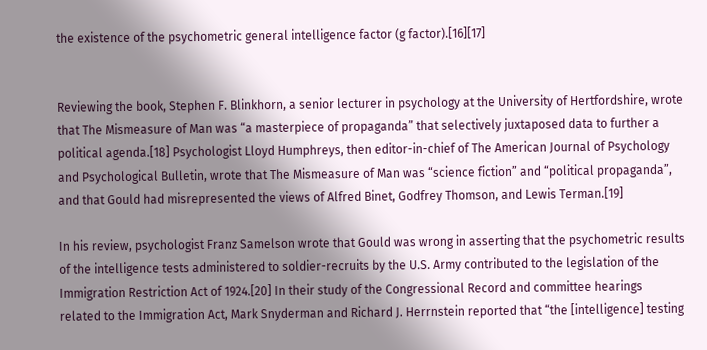the existence of the psychometric general intelligence factor (g factor).[16][17]


Reviewing the book, Stephen F. Blinkhorn, a senior lecturer in psychology at the University of Hertfordshire, wrote that The Mismeasure of Man was “a masterpiece of propaganda” that selectively juxtaposed data to further a political agenda.[18] Psychologist Lloyd Humphreys, then editor-in-chief of The American Journal of Psychology and Psychological Bulletin, wrote that The Mismeasure of Man was “science fiction” and “political propaganda”, and that Gould had misrepresented the views of Alfred Binet, Godfrey Thomson, and Lewis Terman.[19]

In his review, psychologist Franz Samelson wrote that Gould was wrong in asserting that the psychometric results of the intelligence tests administered to soldier-recruits by the U.S. Army contributed to the legislation of the Immigration Restriction Act of 1924.[20] In their study of the Congressional Record and committee hearings related to the Immigration Act, Mark Snyderman and Richard J. Herrnstein reported that “the [intelligence] testing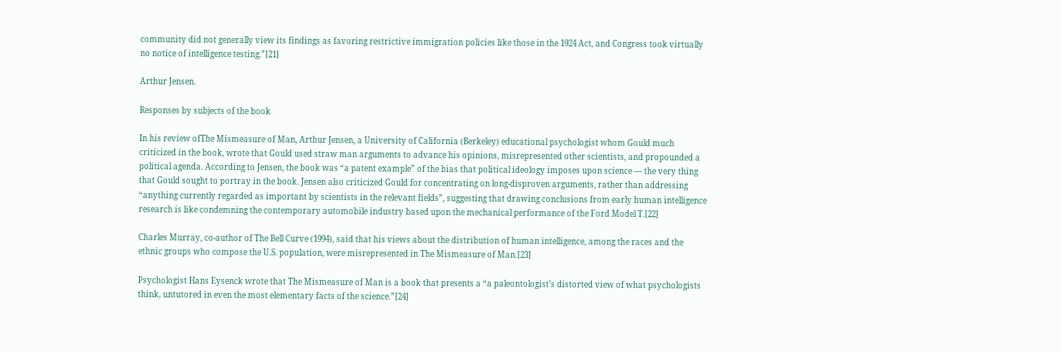community did not generally view its findings as favoring restrictive immigration policies like those in the 1924 Act, and Congress took virtually no notice of intelligence testing.”[21]

Arthur Jensen.

Responses by subjects of the book

In his review ofThe Mismeasure of Man, Arthur Jensen, a University of California (Berkeley) educational psychologist whom Gould much criticized in the book, wrote that Gould used straw man arguments to advance his opinions, misrepresented other scientists, and propounded a political agenda. According to Jensen, the book was “a patent example” of the bias that political ideology imposes upon science — the very thing that Gould sought to portray in the book. Jensen also criticized Gould for concentrating on long-disproven arguments, rather than addressing “anything currently regarded as important by scientists in the relevant fields”, suggesting that drawing conclusions from early human intelligence research is like condemning the contemporary automobile industry based upon the mechanical performance of the Ford Model T.[22]

Charles Murray, co-author of The Bell Curve (1994), said that his views about the distribution of human intelligence, among the races and the ethnic groups who compose the U.S. population, were misrepresented in The Mismeasure of Man.[23]

Psychologist Hans Eysenck wrote that The Mismeasure of Man is a book that presents a “a paleontologist’s distorted view of what psychologists think, untutored in even the most elementary facts of the science.”[24]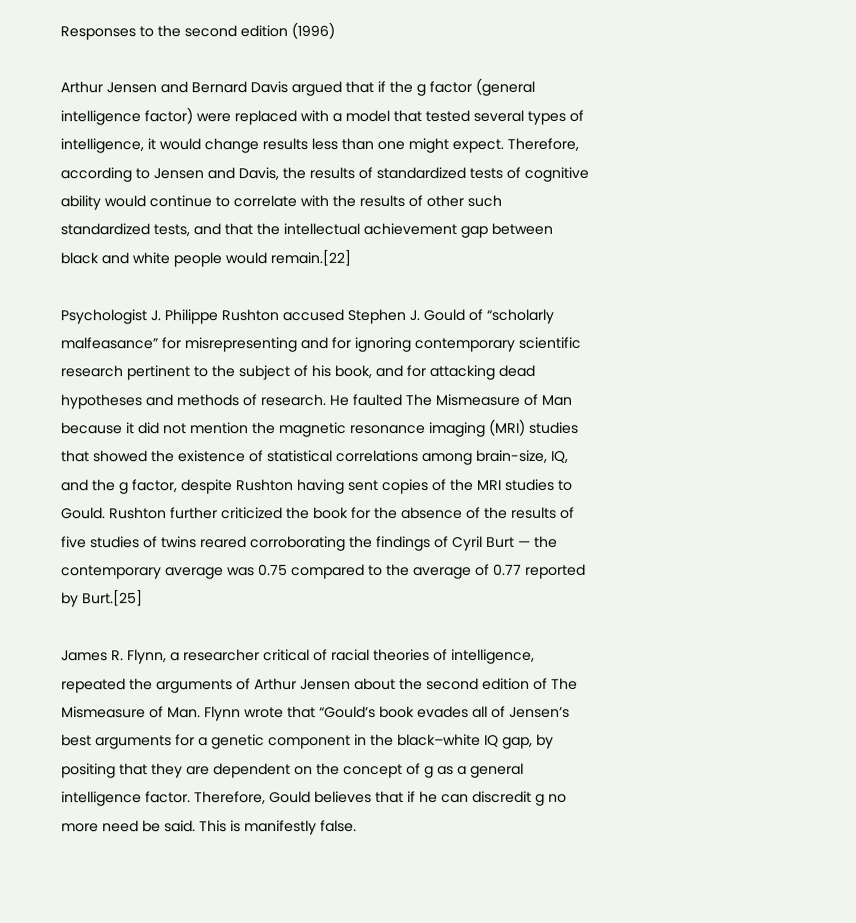Responses to the second edition (1996)

Arthur Jensen and Bernard Davis argued that if the g factor (general intelligence factor) were replaced with a model that tested several types of intelligence, it would change results less than one might expect. Therefore, according to Jensen and Davis, the results of standardized tests of cognitive ability would continue to correlate with the results of other such standardized tests, and that the intellectual achievement gap between black and white people would remain.[22]

Psychologist J. Philippe Rushton accused Stephen J. Gould of “scholarly malfeasance” for misrepresenting and for ignoring contemporary scientific research pertinent to the subject of his book, and for attacking dead hypotheses and methods of research. He faulted The Mismeasure of Man because it did not mention the magnetic resonance imaging (MRI) studies that showed the existence of statistical correlations among brain-size, IQ, and the g factor, despite Rushton having sent copies of the MRI studies to Gould. Rushton further criticized the book for the absence of the results of five studies of twins reared corroborating the findings of Cyril Burt — the contemporary average was 0.75 compared to the average of 0.77 reported by Burt.[25]

James R. Flynn, a researcher critical of racial theories of intelligence, repeated the arguments of Arthur Jensen about the second edition of The Mismeasure of Man. Flynn wrote that “Gould’s book evades all of Jensen’s best arguments for a genetic component in the black–white IQ gap, by positing that they are dependent on the concept of g as a general intelligence factor. Therefore, Gould believes that if he can discredit g no more need be said. This is manifestly false.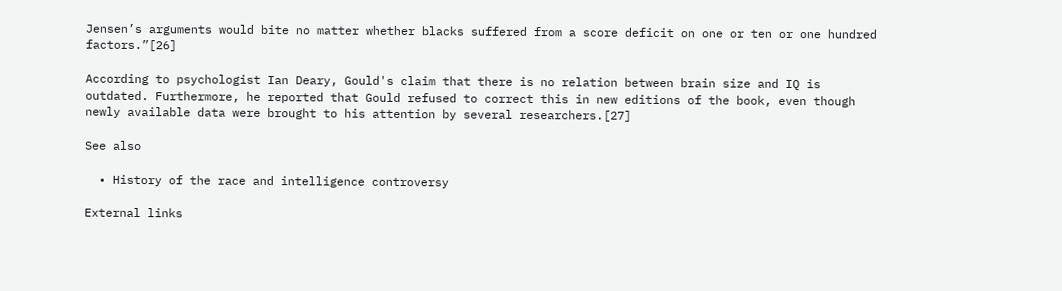Jensen’s arguments would bite no matter whether blacks suffered from a score deficit on one or ten or one hundred factors.”[26]

According to psychologist Ian Deary, Gould's claim that there is no relation between brain size and IQ is outdated. Furthermore, he reported that Gould refused to correct this in new editions of the book, even though newly available data were brought to his attention by several researchers.[27]

See also

  • History of the race and intelligence controversy

External links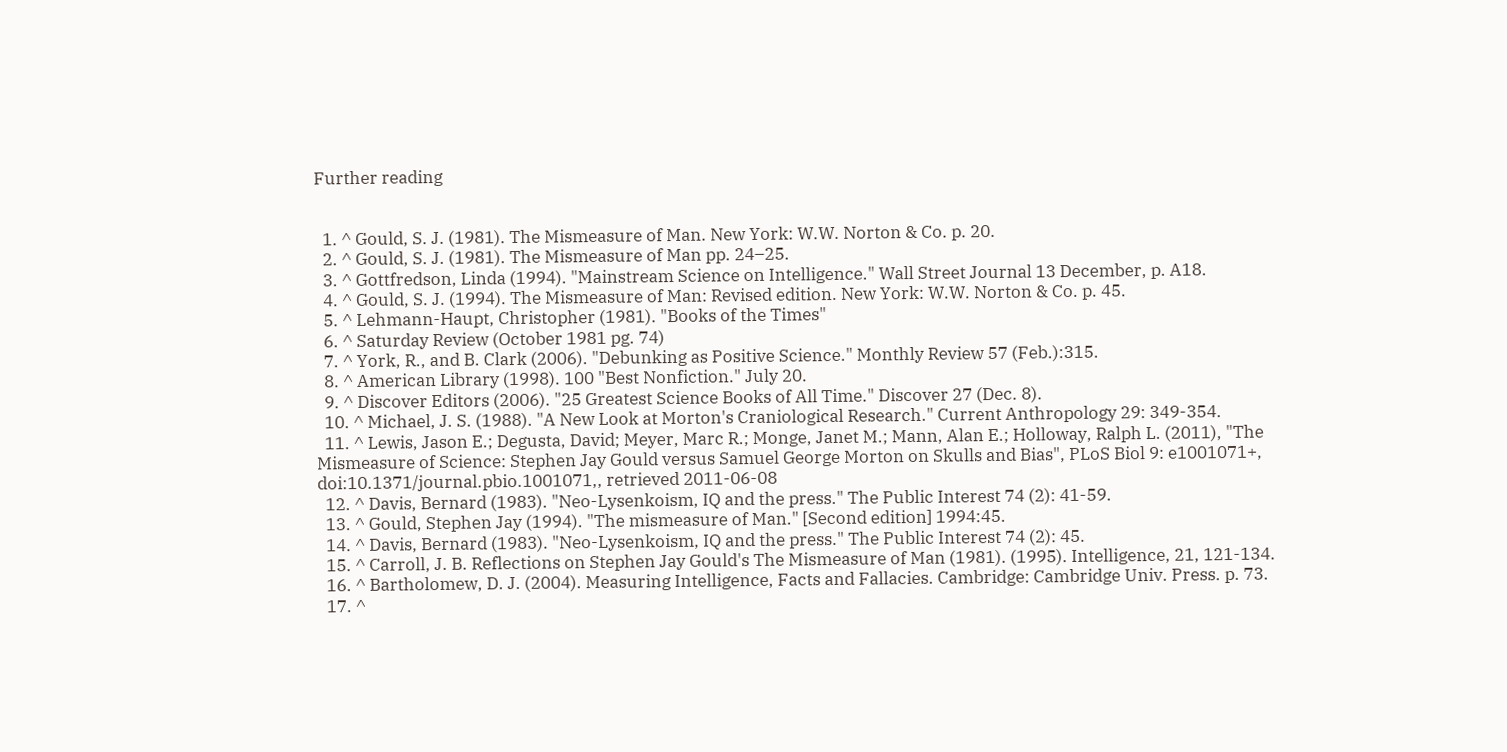Further reading


  1. ^ Gould, S. J. (1981). The Mismeasure of Man. New York: W.W. Norton & Co. p. 20.
  2. ^ Gould, S. J. (1981). The Mismeasure of Man pp. 24–25.
  3. ^ Gottfredson, Linda (1994). "Mainstream Science on Intelligence." Wall Street Journal 13 December, p. A18.
  4. ^ Gould, S. J. (1994). The Mismeasure of Man: Revised edition. New York: W.W. Norton & Co. p. 45.
  5. ^ Lehmann-Haupt, Christopher (1981). "Books of the Times"
  6. ^ Saturday Review (October 1981 pg. 74)
  7. ^ York, R., and B. Clark (2006). "Debunking as Positive Science." Monthly Review 57 (Feb.):315.
  8. ^ American Library (1998). 100 "Best Nonfiction." July 20.
  9. ^ Discover Editors (2006). "25 Greatest Science Books of All Time." Discover 27 (Dec. 8).
  10. ^ Michael, J. S. (1988). "A New Look at Morton's Craniological Research." Current Anthropology 29: 349-354.
  11. ^ Lewis, Jason E.; Degusta, David; Meyer, Marc R.; Monge, Janet M.; Mann, Alan E.; Holloway, Ralph L. (2011), "The Mismeasure of Science: Stephen Jay Gould versus Samuel George Morton on Skulls and Bias", PLoS Biol 9: e1001071+, doi:10.1371/journal.pbio.1001071,, retrieved 2011-06-08
  12. ^ Davis, Bernard (1983). "Neo-Lysenkoism, IQ and the press." The Public Interest 74 (2): 41-59.
  13. ^ Gould, Stephen Jay (1994). "The mismeasure of Man." [Second edition] 1994:45.
  14. ^ Davis, Bernard (1983). "Neo-Lysenkoism, IQ and the press." The Public Interest 74 (2): 45.
  15. ^ Carroll, J. B. Reflections on Stephen Jay Gould's The Mismeasure of Man (1981). (1995). Intelligence, 21, 121-134.
  16. ^ Bartholomew, D. J. (2004). Measuring Intelligence, Facts and Fallacies. Cambridge: Cambridge Univ. Press. p. 73.
  17. ^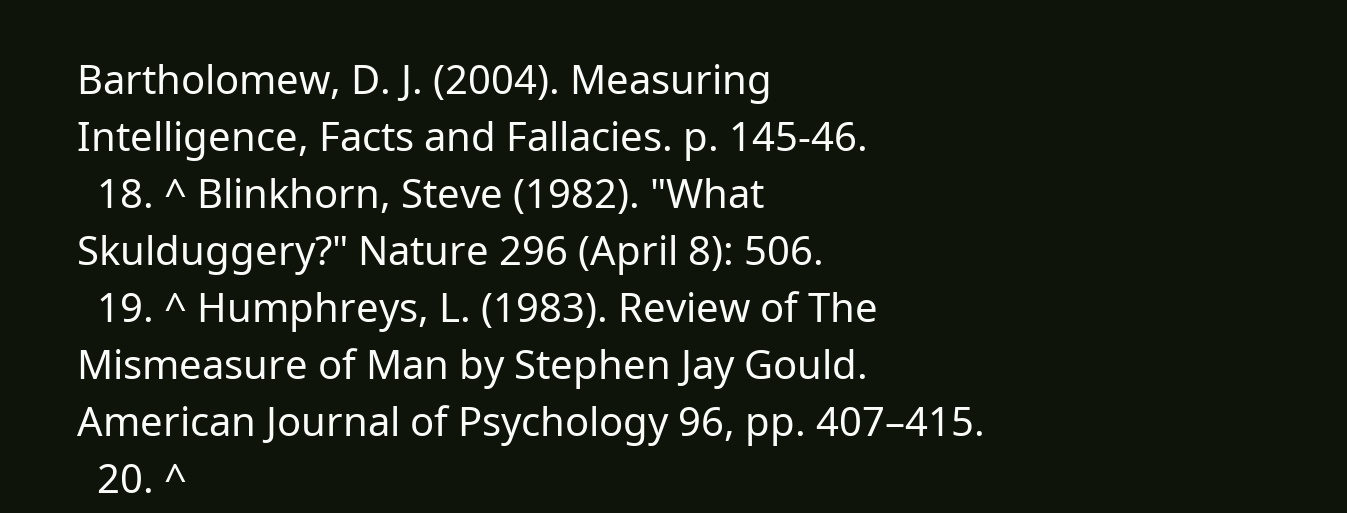Bartholomew, D. J. (2004). Measuring Intelligence, Facts and Fallacies. p. 145-46.
  18. ^ Blinkhorn, Steve (1982). "What Skulduggery?" Nature 296 (April 8): 506.
  19. ^ Humphreys, L. (1983). Review of The Mismeasure of Man by Stephen Jay Gould. American Journal of Psychology 96, pp. 407–415.
  20. ^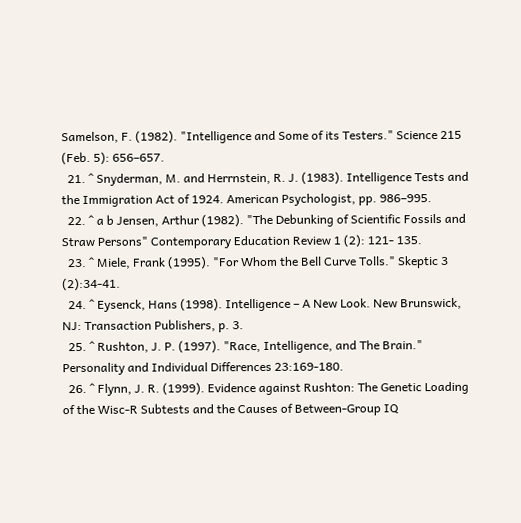Samelson, F. (1982). "Intelligence and Some of its Testers." Science 215 (Feb. 5): 656–657.
  21. ^ Snyderman, M. and Herrnstein, R. J. (1983). Intelligence Tests and the Immigration Act of 1924. American Psychologist, pp. 986–995.
  22. ^ a b Jensen, Arthur (1982). "The Debunking of Scientific Fossils and Straw Persons" Contemporary Education Review 1 (2): 121- 135.
  23. ^ Miele, Frank (1995). "For Whom the Bell Curve Tolls." Skeptic 3 (2):34-41.
  24. ^ Eysenck, Hans (1998). Intelligence – A New Look. New Brunswick, NJ: Transaction Publishers, p. 3.
  25. ^ Rushton, J. P. (1997). "Race, Intelligence, and The Brain." Personality and Individual Differences 23:169-180.
  26. ^ Flynn, J. R. (1999). Evidence against Rushton: The Genetic Loading of the Wisc-R Subtests and the Causes of Between-Group IQ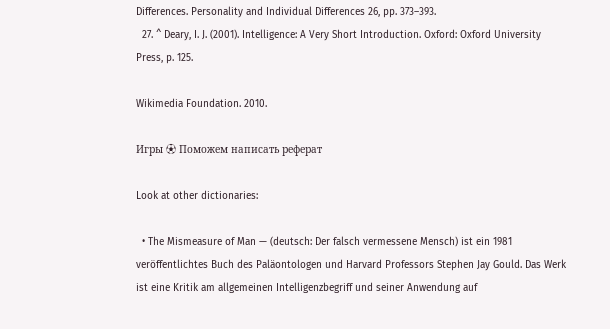Differences. Personality and Individual Differences 26, pp. 373–393.
  27. ^ Deary, I. J. (2001). Intelligence: A Very Short Introduction. Oxford: Oxford University Press, p. 125.

Wikimedia Foundation. 2010.

Игры ⚽ Поможем написать реферат

Look at other dictionaries:

  • The Mismeasure of Man — (deutsch: Der falsch vermessene Mensch) ist ein 1981 veröffentlichtes Buch des Paläontologen und Harvard Professors Stephen Jay Gould. Das Werk ist eine Kritik am allgemeinen Intelligenzbegriff und seiner Anwendung auf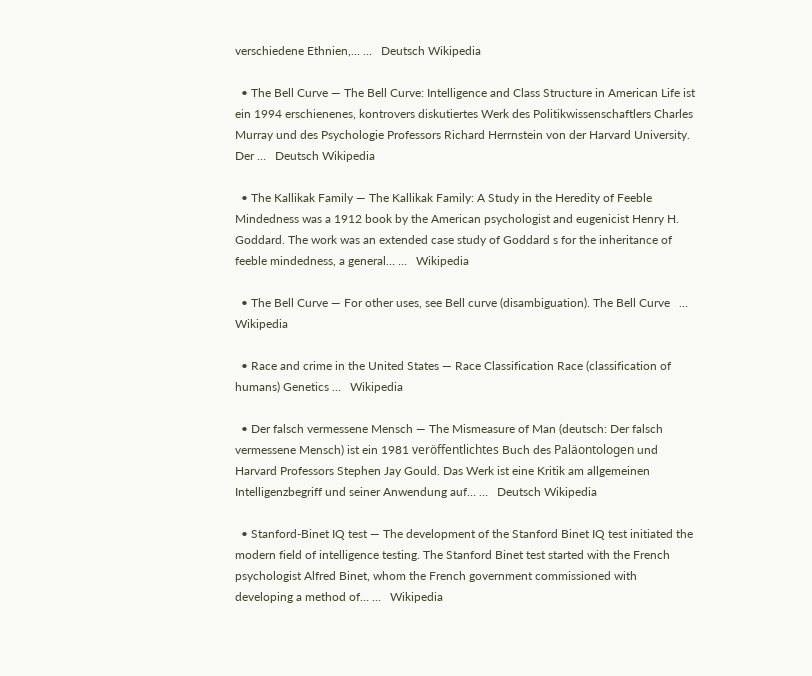verschiedene Ethnien,… …   Deutsch Wikipedia

  • The Bell Curve — The Bell Curve: Intelligence and Class Structure in American Life ist ein 1994 erschienenes, kontrovers diskutiertes Werk des Politikwissenschaftlers Charles Murray und des Psychologie Professors Richard Herrnstein von der Harvard University. Der …   Deutsch Wikipedia

  • The Kallikak Family — The Kallikak Family: A Study in the Heredity of Feeble Mindedness was a 1912 book by the American psychologist and eugenicist Henry H. Goddard. The work was an extended case study of Goddard s for the inheritance of feeble mindedness, a general… …   Wikipedia

  • The Bell Curve — For other uses, see Bell curve (disambiguation). The Bell Curve   …   Wikipedia

  • Race and crime in the United States — Race Classification Race (classification of humans) Genetics …   Wikipedia

  • Der falsch vermessene Mensch — The Mismeasure of Man (deutsch: Der falsch vermessene Mensch) ist ein 1981 veröffentlichtes Buch des Paläontologen und Harvard Professors Stephen Jay Gould. Das Werk ist eine Kritik am allgemeinen Intelligenzbegriff und seiner Anwendung auf… …   Deutsch Wikipedia

  • Stanford-Binet IQ test — The development of the Stanford Binet IQ test initiated the modern field of intelligence testing. The Stanford Binet test started with the French psychologist Alfred Binet, whom the French government commissioned with developing a method of… …   Wikipedia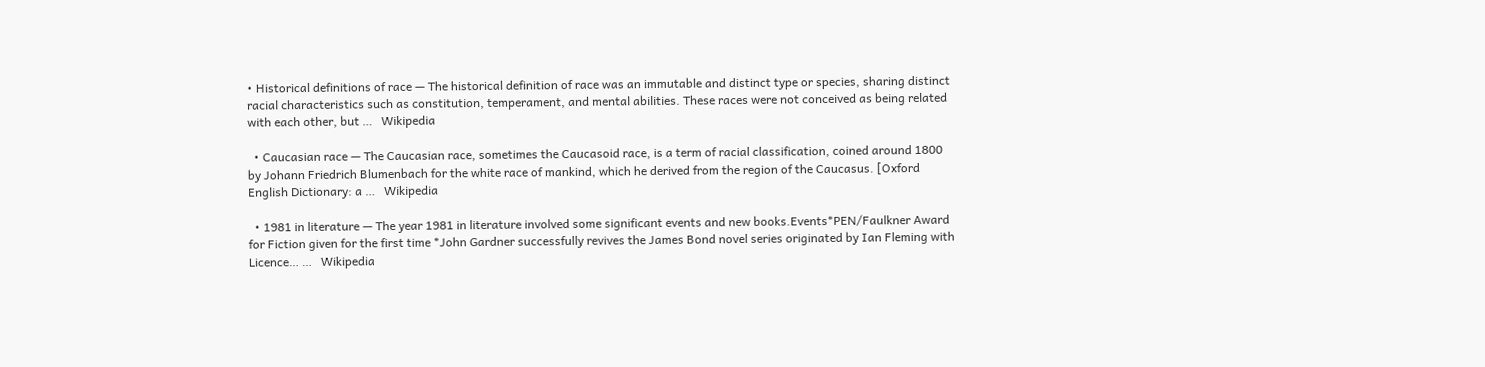• Historical definitions of race — The historical definition of race was an immutable and distinct type or species, sharing distinct racial characteristics such as constitution, temperament, and mental abilities. These races were not conceived as being related with each other, but …   Wikipedia

  • Caucasian race — The Caucasian race, sometimes the Caucasoid race, is a term of racial classification, coined around 1800 by Johann Friedrich Blumenbach for the white race of mankind, which he derived from the region of the Caucasus. [Oxford English Dictionary: a …   Wikipedia

  • 1981 in literature — The year 1981 in literature involved some significant events and new books.Events*PEN/Faulkner Award for Fiction given for the first time *John Gardner successfully revives the James Bond novel series originated by Ian Fleming with Licence… …   Wikipedia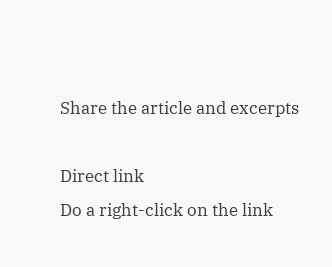Share the article and excerpts

Direct link
Do a right-click on the link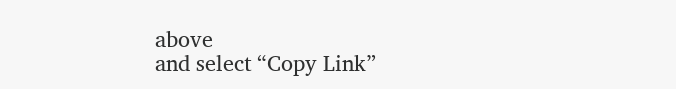above
and select “Copy Link”